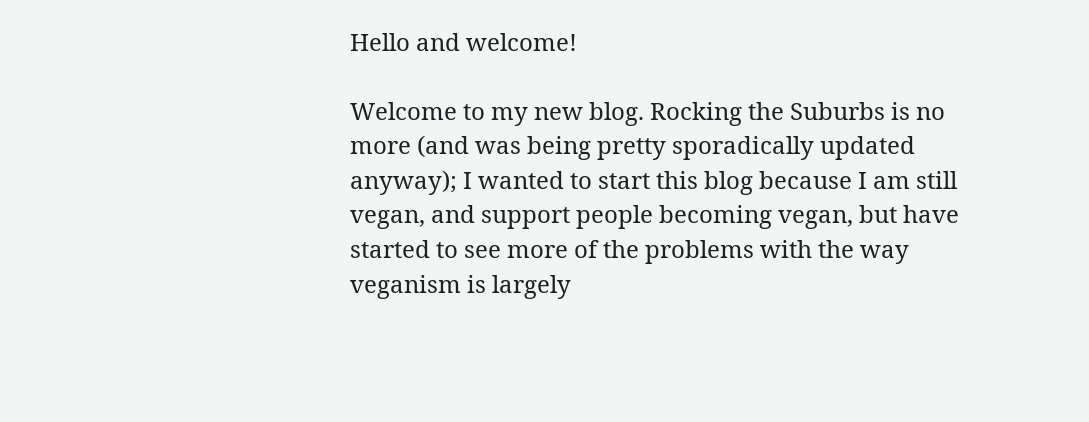Hello and welcome!

Welcome to my new blog. Rocking the Suburbs is no more (and was being pretty sporadically updated anyway); I wanted to start this blog because I am still vegan, and support people becoming vegan, but have started to see more of the problems with the way veganism is largely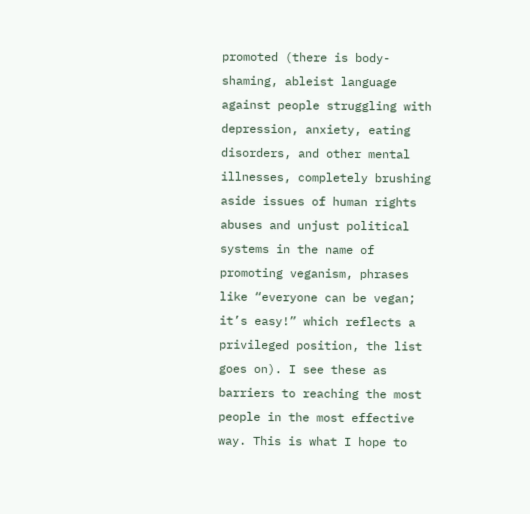promoted (there is body-shaming, ableist language against people struggling with depression, anxiety, eating disorders, and other mental illnesses, completely brushing aside issues of human rights abuses and unjust political systems in the name of promoting veganism, phrases like “everyone can be vegan; it’s easy!” which reflects a privileged position, the list goes on). I see these as barriers to reaching the most people in the most effective way. This is what I hope to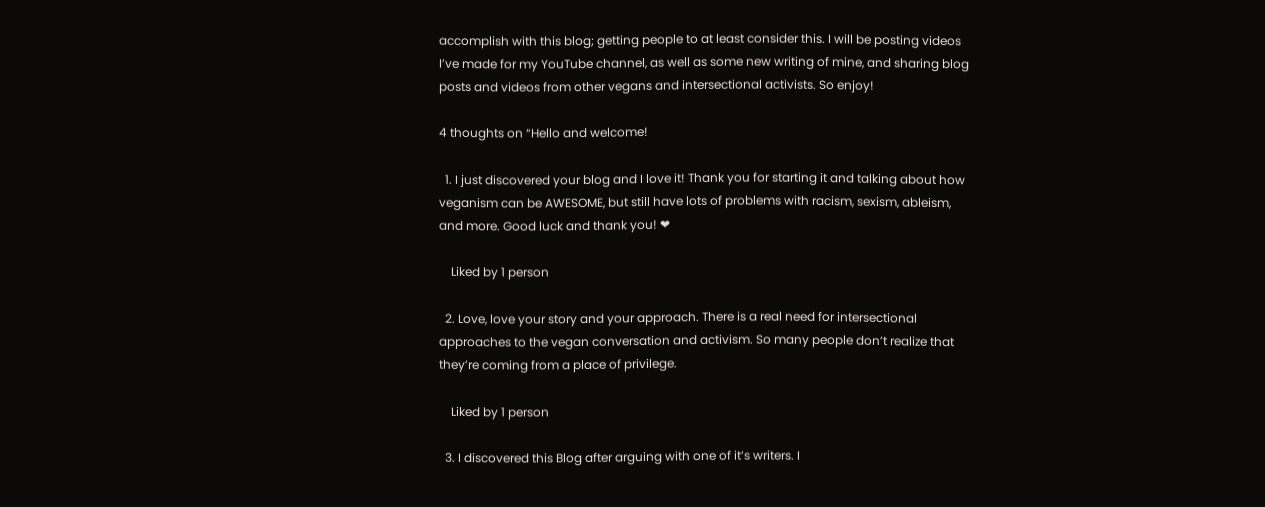accomplish with this blog; getting people to at least consider this. I will be posting videos I’ve made for my YouTube channel, as well as some new writing of mine, and sharing blog posts and videos from other vegans and intersectional activists. So enjoy!

4 thoughts on “Hello and welcome!

  1. I just discovered your blog and I love it! Thank you for starting it and talking about how veganism can be AWESOME, but still have lots of problems with racism, sexism, ableism, and more. Good luck and thank you! ❤

    Liked by 1 person

  2. Love, love your story and your approach. There is a real need for intersectional approaches to the vegan conversation and activism. So many people don’t realize that they’re coming from a place of privilege.

    Liked by 1 person

  3. I discovered this Blog after arguing with one of it’s writers. I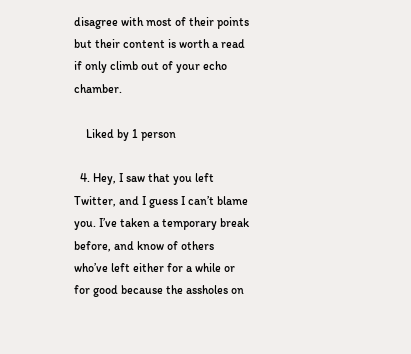disagree with most of their points but their content is worth a read if only climb out of your echo chamber.

    Liked by 1 person

  4. Hey, I saw that you left Twitter, and I guess I can’t blame you. I’ve taken a temporary break before, and know of others who’ve left either for a while or for good because the assholes on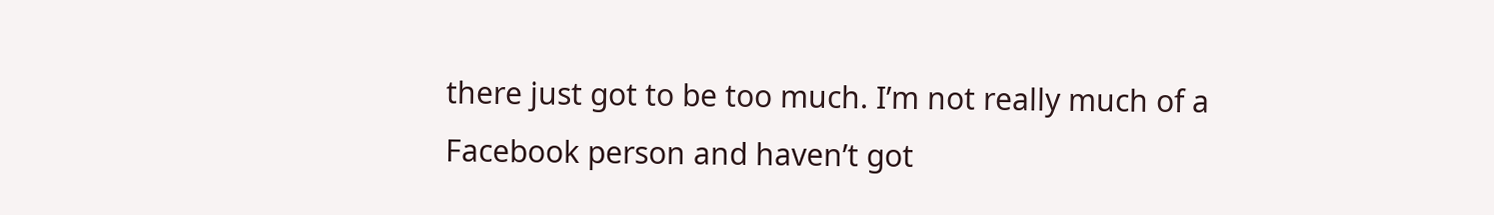there just got to be too much. I’m not really much of a Facebook person and haven’t got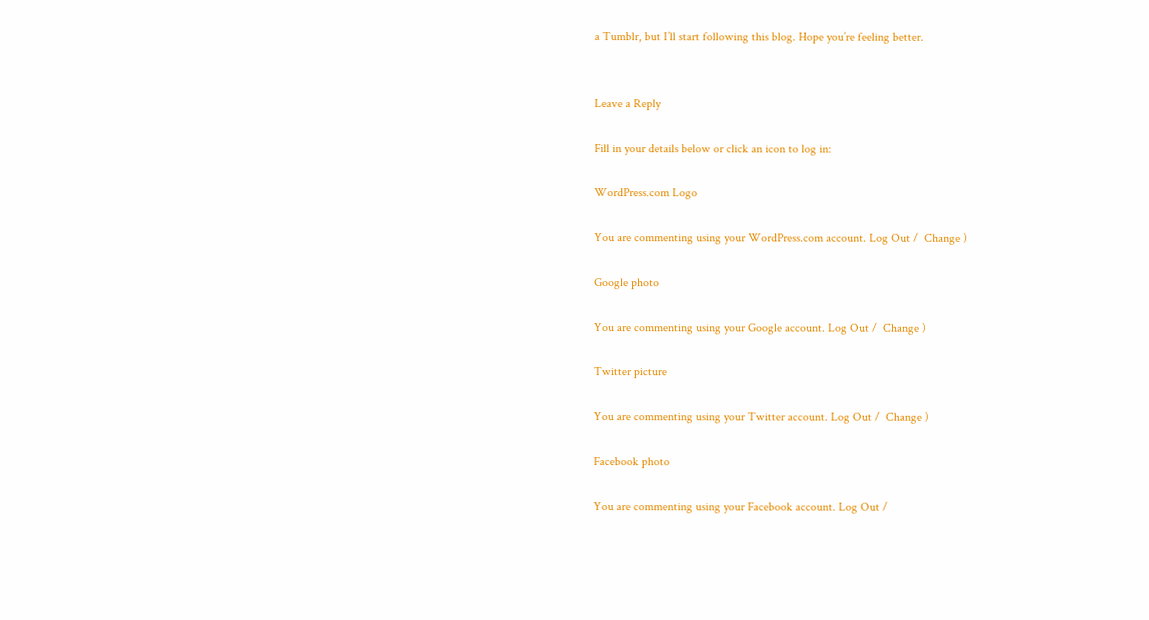a Tumblr, but I’ll start following this blog. Hope you’re feeling better.


Leave a Reply

Fill in your details below or click an icon to log in:

WordPress.com Logo

You are commenting using your WordPress.com account. Log Out /  Change )

Google photo

You are commenting using your Google account. Log Out /  Change )

Twitter picture

You are commenting using your Twitter account. Log Out /  Change )

Facebook photo

You are commenting using your Facebook account. Log Out /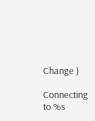Change )

Connecting to %s